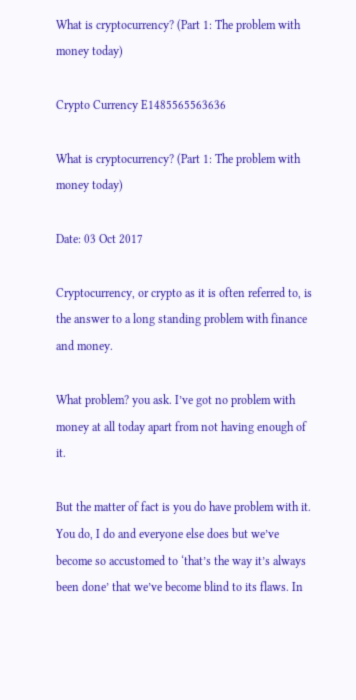What is cryptocurrency? (Part 1: The problem with money today)

Crypto Currency E1485565563636

What is cryptocurrency? (Part 1: The problem with money today)

Date: 03 Oct 2017

Cryptocurrency, or crypto as it is often referred to, is the answer to a long standing problem with finance and money.

What problem? you ask. I’ve got no problem with money at all today apart from not having enough of it.

But the matter of fact is you do have problem with it. You do, I do and everyone else does but we’ve become so accustomed to ‘that’s the way it’s always been done’ that we’ve become blind to its flaws. In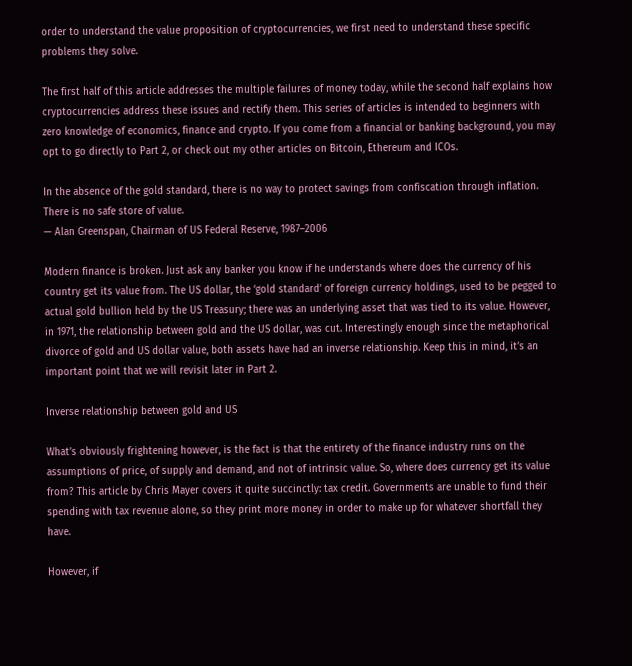order to understand the value proposition of cryptocurrencies, we first need to understand these specific problems they solve.

The first half of this article addresses the multiple failures of money today, while the second half explains how cryptocurrencies address these issues and rectify them. This series of articles is intended to beginners with zero knowledge of economics, finance and crypto. If you come from a financial or banking background, you may opt to go directly to Part 2, or check out my other articles on Bitcoin, Ethereum and ICOs.

In the absence of the gold standard, there is no way to protect savings from confiscation through inflation. There is no safe store of value.
— Alan Greenspan, Chairman of US Federal Reserve, 1987–2006

Modern finance is broken. Just ask any banker you know if he understands where does the currency of his country get its value from. The US dollar, the ‘gold standard’ of foreign currency holdings, used to be pegged to actual gold bullion held by the US Treasury; there was an underlying asset that was tied to its value. However, in 1971, the relationship between gold and the US dollar, was cut. Interestingly enough since the metaphorical divorce of gold and US dollar value, both assets have had an inverse relationship. Keep this in mind, it’s an important point that we will revisit later in Part 2.

Inverse relationship between gold and US

What’s obviously frightening however, is the fact is that the entirety of the finance industry runs on the assumptions of price, of supply and demand, and not of intrinsic value. So, where does currency get its value from? This article by Chris Mayer covers it quite succinctly: tax credit. Governments are unable to fund their spending with tax revenue alone, so they print more money in order to make up for whatever shortfall they have.

However, if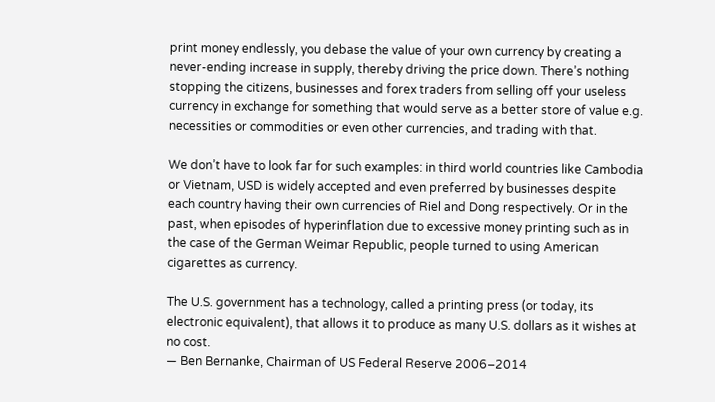print money endlessly, you debase the value of your own currency by creating a never-ending increase in supply, thereby driving the price down. There’s nothing stopping the citizens, businesses and forex traders from selling off your useless currency in exchange for something that would serve as a better store of value e.g. necessities or commodities or even other currencies, and trading with that.

We don’t have to look far for such examples: in third world countries like Cambodia or Vietnam, USD is widely accepted and even preferred by businesses despite each country having their own currencies of Riel and Dong respectively. Or in the past, when episodes of hyperinflation due to excessive money printing such as in the case of the German Weimar Republic, people turned to using American cigarettes as currency.

The U.S. government has a technology, called a printing press (or today, its electronic equivalent), that allows it to produce as many U.S. dollars as it wishes at no cost.
— Ben Bernanke, Chairman of US Federal Reserve 2006–2014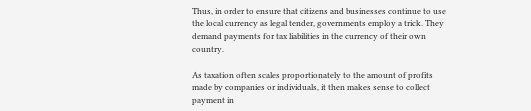Thus, in order to ensure that citizens and businesses continue to use the local currency as legal tender, governments employ a trick. They demand payments for tax liabilities in the currency of their own country.

As taxation often scales proportionately to the amount of profits made by companies or individuals, it then makes sense to collect payment in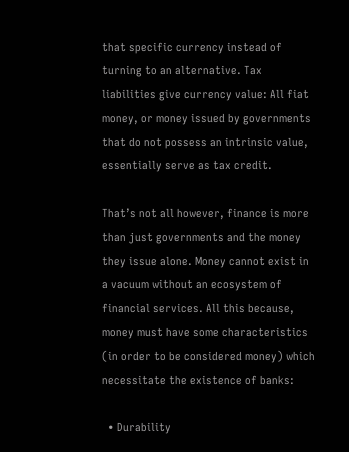that specific currency instead of turning to an alternative. Tax liabilities give currency value: All fiat money, or money issued by governments that do not possess an intrinsic value, essentially serve as tax credit.

That’s not all however, finance is more than just governments and the money they issue alone. Money cannot exist in a vacuum without an ecosystem of financial services. All this because, money must have some characteristics (in order to be considered money) which necessitate the existence of banks:

  • Durability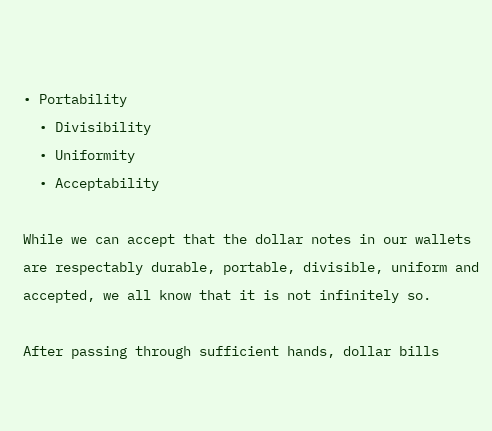• Portability
  • Divisibility
  • Uniformity
  • Acceptability

While we can accept that the dollar notes in our wallets are respectably durable, portable, divisible, uniform and accepted, we all know that it is not infinitely so.

After passing through sufficient hands, dollar bills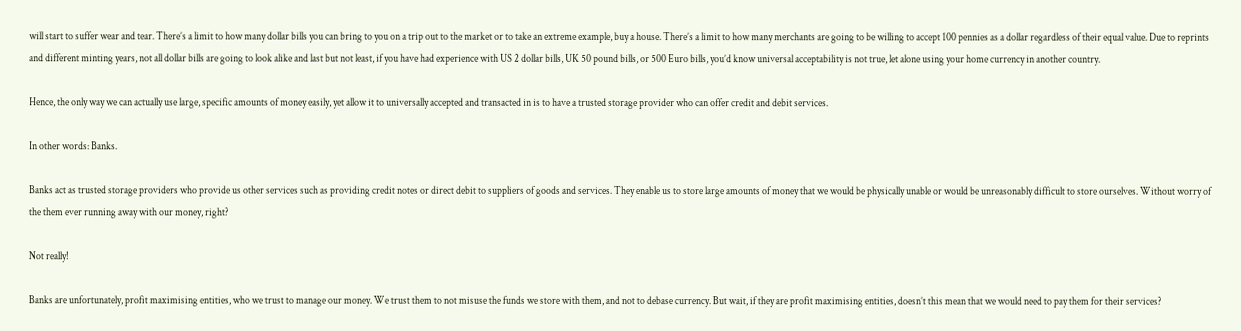will start to suffer wear and tear. There’s a limit to how many dollar bills you can bring to you on a trip out to the market or to take an extreme example, buy a house. There’s a limit to how many merchants are going to be willing to accept 100 pennies as a dollar regardless of their equal value. Due to reprints and different minting years, not all dollar bills are going to look alike and last but not least, if you have had experience with US 2 dollar bills, UK 50 pound bills, or 500 Euro bills, you’d know universal acceptability is not true, let alone using your home currency in another country.

Hence, the only way we can actually use large, specific amounts of money easily, yet allow it to universally accepted and transacted in is to have a trusted storage provider who can offer credit and debit services.

In other words: Banks.

Banks act as trusted storage providers who provide us other services such as providing credit notes or direct debit to suppliers of goods and services. They enable us to store large amounts of money that we would be physically unable or would be unreasonably difficult to store ourselves. Without worry of the them ever running away with our money, right?

Not really!

Banks are unfortunately, profit maximising entities, who we trust to manage our money. We trust them to not misuse the funds we store with them, and not to debase currency. But wait, if they are profit maximising entities, doesn’t this mean that we would need to pay them for their services?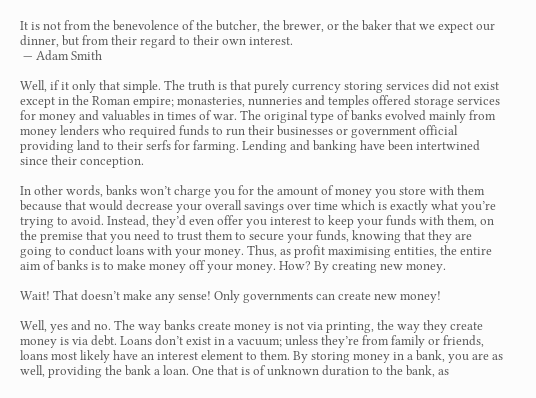It is not from the benevolence of the butcher, the brewer, or the baker that we expect our dinner, but from their regard to their own interest.
 — Adam Smith

Well, if it only that simple. The truth is that purely currency storing services did not exist except in the Roman empire; monasteries, nunneries and temples offered storage services for money and valuables in times of war. The original type of banks evolved mainly from money lenders who required funds to run their businesses or government official providing land to their serfs for farming. Lending and banking have been intertwined since their conception.

In other words, banks won’t charge you for the amount of money you store with them because that would decrease your overall savings over time which is exactly what you’re trying to avoid. Instead, they’d even offer you interest to keep your funds with them, on the premise that you need to trust them to secure your funds, knowing that they are going to conduct loans with your money. Thus, as profit maximising entities, the entire aim of banks is to make money off your money. How? By creating new money.

Wait! That doesn’t make any sense! Only governments can create new money!

Well, yes and no. The way banks create money is not via printing, the way they create money is via debt. Loans don’t exist in a vacuum; unless they’re from family or friends, loans most likely have an interest element to them. By storing money in a bank, you are as well, providing the bank a loan. One that is of unknown duration to the bank, as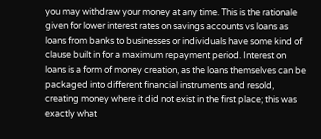you may withdraw your money at any time. This is the rationale given for lower interest rates on savings accounts vs loans as loans from banks to businesses or individuals have some kind of clause built in for a maximum repayment period. Interest on loans is a form of money creation, as the loans themselves can be packaged into different financial instruments and resold, creating money where it did not exist in the first place; this was exactly what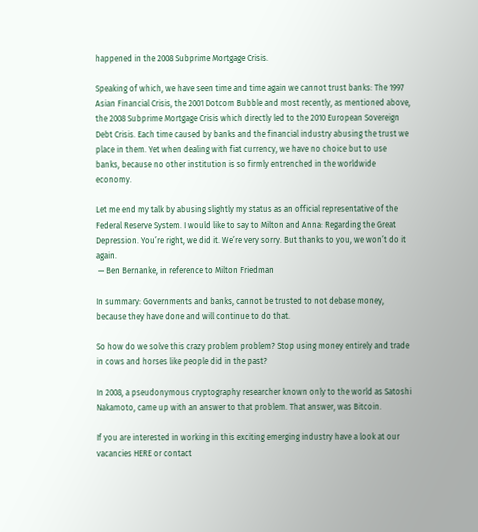happened in the 2008 Subprime Mortgage Crisis.

Speaking of which, we have seen time and time again we cannot trust banks: The 1997 Asian Financial Crisis, the 2001 Dotcom Bubble and most recently, as mentioned above, the 2008 Subprime Mortgage Crisis which directly led to the 2010 European Sovereign Debt Crisis. Each time caused by banks and the financial industry abusing the trust we place in them. Yet when dealing with fiat currency, we have no choice but to use banks, because no other institution is so firmly entrenched in the worldwide economy.

Let me end my talk by abusing slightly my status as an official representative of the Federal Reserve System. I would like to say to Milton and Anna: Regarding the Great Depression. You’re right, we did it. We’re very sorry. But thanks to you, we won’t do it again.
 — Ben Bernanke, in reference to Milton Friedman

In summary: Governments and banks, cannot be trusted to not debase money, because they have done and will continue to do that.

So how do we solve this crazy problem problem? Stop using money entirely and trade in cows and horses like people did in the past?

In 2008, a pseudonymous cryptography researcher known only to the world as Satoshi Nakamoto, came up with an answer to that problem. That answer, was Bitcoin.

If you are interested in working in this exciting emerging industry have a look at our vacancies HERE or contact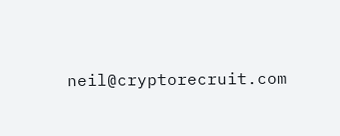neil@cryptorecruit.com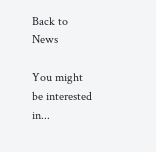Back to News

You might be interested in...